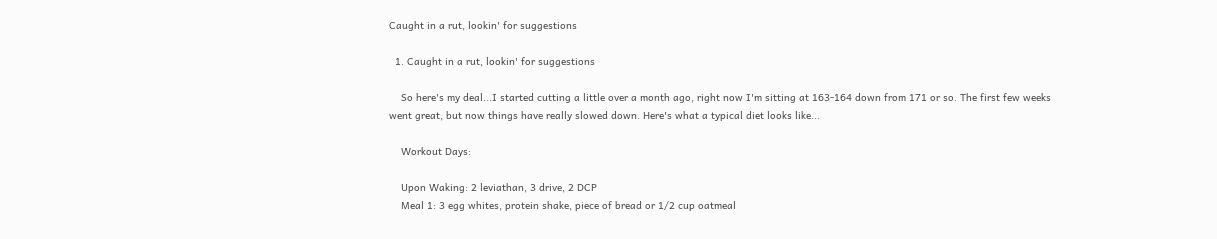Caught in a rut, lookin' for suggestions

  1. Caught in a rut, lookin' for suggestions

    So here's my deal...I started cutting a little over a month ago, right now I'm sitting at 163-164 down from 171 or so. The first few weeks went great, but now things have really slowed down. Here's what a typical diet looks like...

    Workout Days:

    Upon Waking: 2 leviathan, 3 drive, 2 DCP
    Meal 1: 3 egg whites, protein shake, piece of bread or 1/2 cup oatmeal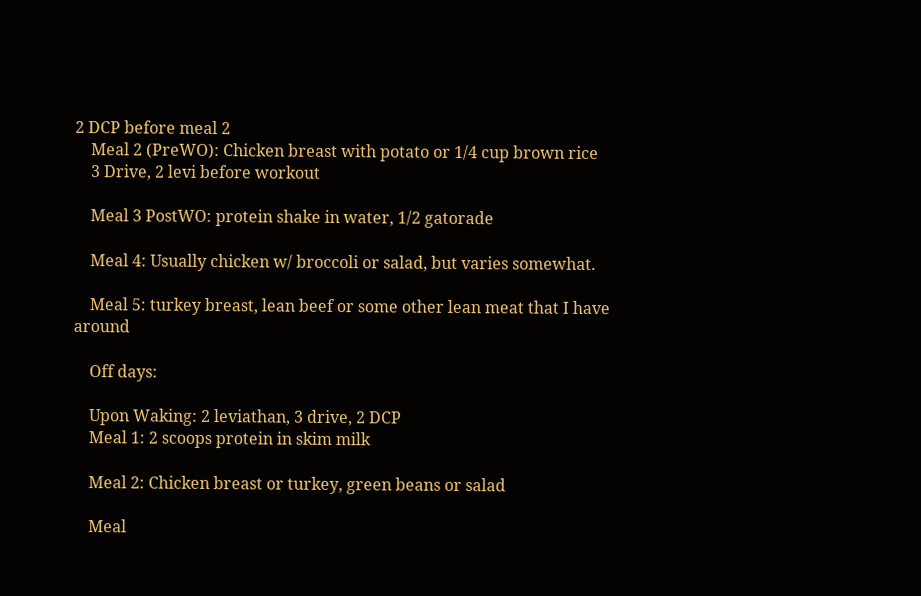2 DCP before meal 2
    Meal 2 (PreWO): Chicken breast with potato or 1/4 cup brown rice
    3 Drive, 2 levi before workout

    Meal 3 PostWO: protein shake in water, 1/2 gatorade

    Meal 4: Usually chicken w/ broccoli or salad, but varies somewhat.

    Meal 5: turkey breast, lean beef or some other lean meat that I have around

    Off days:

    Upon Waking: 2 leviathan, 3 drive, 2 DCP
    Meal 1: 2 scoops protein in skim milk

    Meal 2: Chicken breast or turkey, green beans or salad

    Meal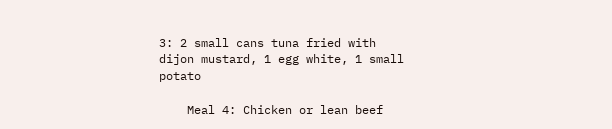3: 2 small cans tuna fried with dijon mustard, 1 egg white, 1 small potato

    Meal 4: Chicken or lean beef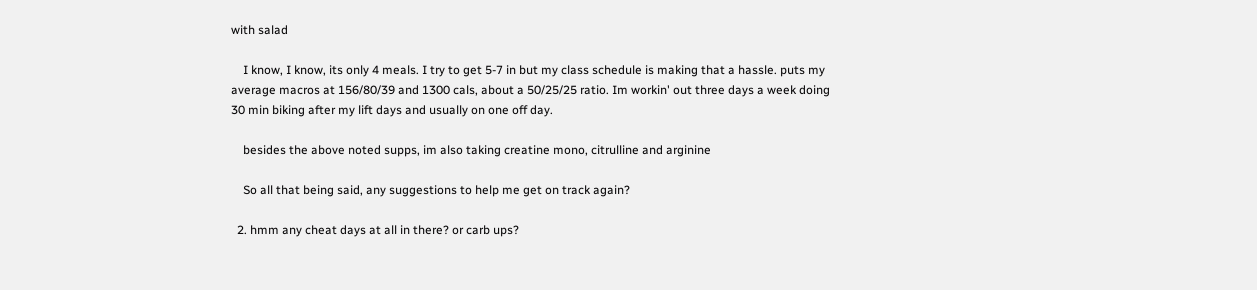with salad

    I know, I know, its only 4 meals. I try to get 5-7 in but my class schedule is making that a hassle. puts my average macros at 156/80/39 and 1300 cals, about a 50/25/25 ratio. Im workin' out three days a week doing 30 min biking after my lift days and usually on one off day.

    besides the above noted supps, im also taking creatine mono, citrulline and arginine

    So all that being said, any suggestions to help me get on track again?

  2. hmm any cheat days at all in there? or carb ups?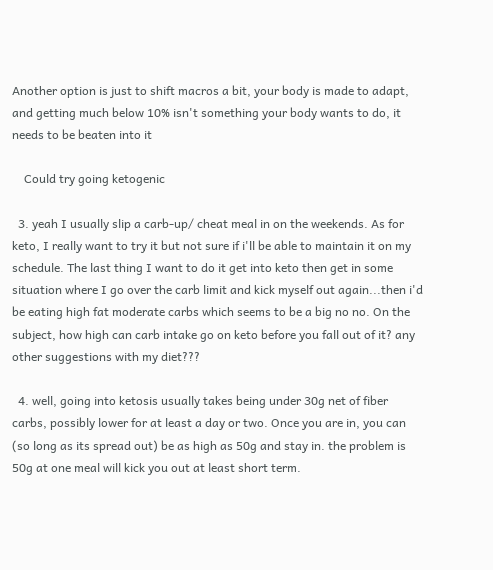Another option is just to shift macros a bit, your body is made to adapt, and getting much below 10% isn't something your body wants to do, it needs to be beaten into it

    Could try going ketogenic

  3. yeah I usually slip a carb-up/ cheat meal in on the weekends. As for keto, I really want to try it but not sure if i'll be able to maintain it on my schedule. The last thing I want to do it get into keto then get in some situation where I go over the carb limit and kick myself out again...then i'd be eating high fat moderate carbs which seems to be a big no no. On the subject, how high can carb intake go on keto before you fall out of it? any other suggestions with my diet???

  4. well, going into ketosis usually takes being under 30g net of fiber carbs, possibly lower for at least a day or two. Once you are in, you can (so long as its spread out) be as high as 50g and stay in. the problem is 50g at one meal will kick you out at least short term.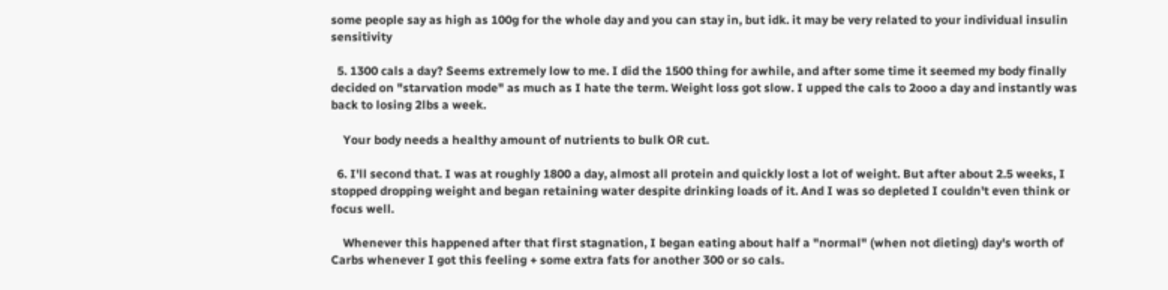some people say as high as 100g for the whole day and you can stay in, but idk. it may be very related to your individual insulin sensitivity

  5. 1300 cals a day? Seems extremely low to me. I did the 1500 thing for awhile, and after some time it seemed my body finally decided on "starvation mode" as much as I hate the term. Weight loss got slow. I upped the cals to 2ooo a day and instantly was back to losing 2lbs a week.

    Your body needs a healthy amount of nutrients to bulk OR cut.

  6. I'll second that. I was at roughly 1800 a day, almost all protein and quickly lost a lot of weight. But after about 2.5 weeks, I stopped dropping weight and began retaining water despite drinking loads of it. And I was so depleted I couldn't even think or focus well.

    Whenever this happened after that first stagnation, I began eating about half a "normal" (when not dieting) day's worth of Carbs whenever I got this feeling + some extra fats for another 300 or so cals.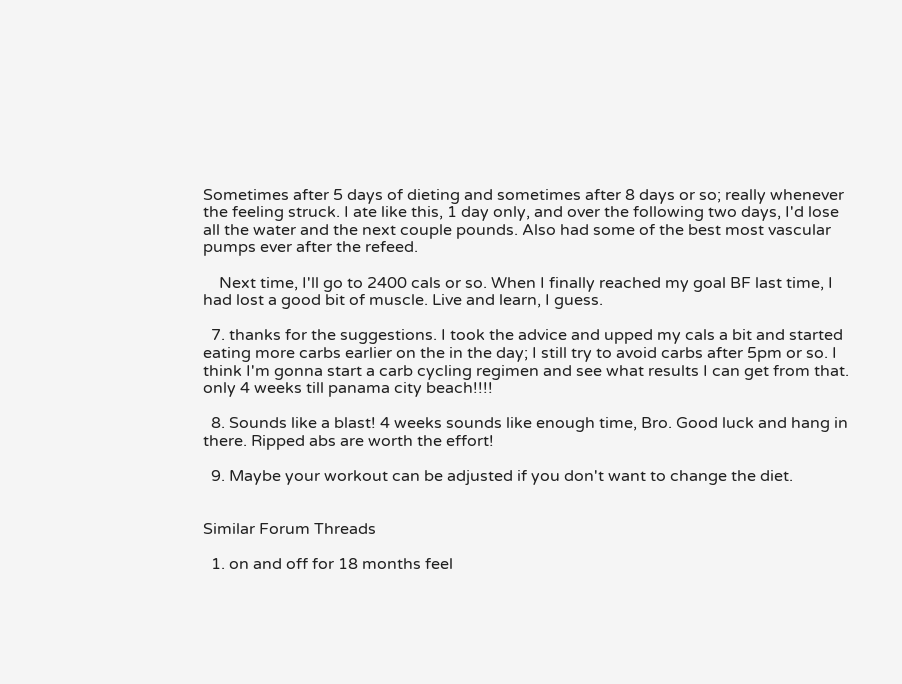Sometimes after 5 days of dieting and sometimes after 8 days or so; really whenever the feeling struck. I ate like this, 1 day only, and over the following two days, I'd lose all the water and the next couple pounds. Also had some of the best most vascular pumps ever after the refeed.

    Next time, I'll go to 2400 cals or so. When I finally reached my goal BF last time, I had lost a good bit of muscle. Live and learn, I guess.

  7. thanks for the suggestions. I took the advice and upped my cals a bit and started eating more carbs earlier on the in the day; I still try to avoid carbs after 5pm or so. I think I'm gonna start a carb cycling regimen and see what results I can get from that. only 4 weeks till panama city beach!!!!

  8. Sounds like a blast! 4 weeks sounds like enough time, Bro. Good luck and hang in there. Ripped abs are worth the effort!

  9. Maybe your workout can be adjusted if you don't want to change the diet.


Similar Forum Threads

  1. on and off for 18 months feel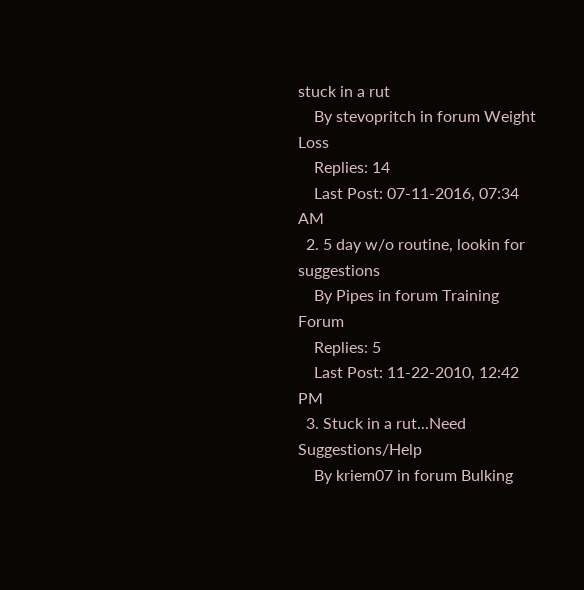stuck in a rut
    By stevopritch in forum Weight Loss
    Replies: 14
    Last Post: 07-11-2016, 07:34 AM
  2. 5 day w/o routine, lookin for suggestions
    By Pipes in forum Training Forum
    Replies: 5
    Last Post: 11-22-2010, 12:42 PM
  3. Stuck in a rut...Need Suggestions/Help
    By kriem07 in forum Bulking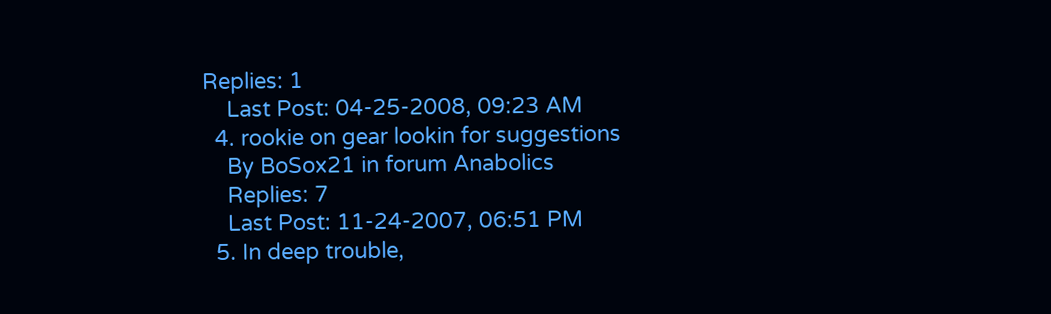Replies: 1
    Last Post: 04-25-2008, 09:23 AM
  4. rookie on gear lookin for suggestions
    By BoSox21 in forum Anabolics
    Replies: 7
    Last Post: 11-24-2007, 06:51 PM
  5. In deep trouble,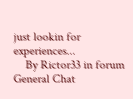just lookin for experiences...
    By Rictor33 in forum General Chat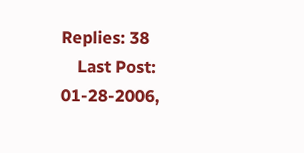Replies: 38
    Last Post: 01-28-2006,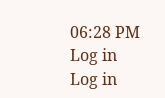06:28 PM
Log in
Log in